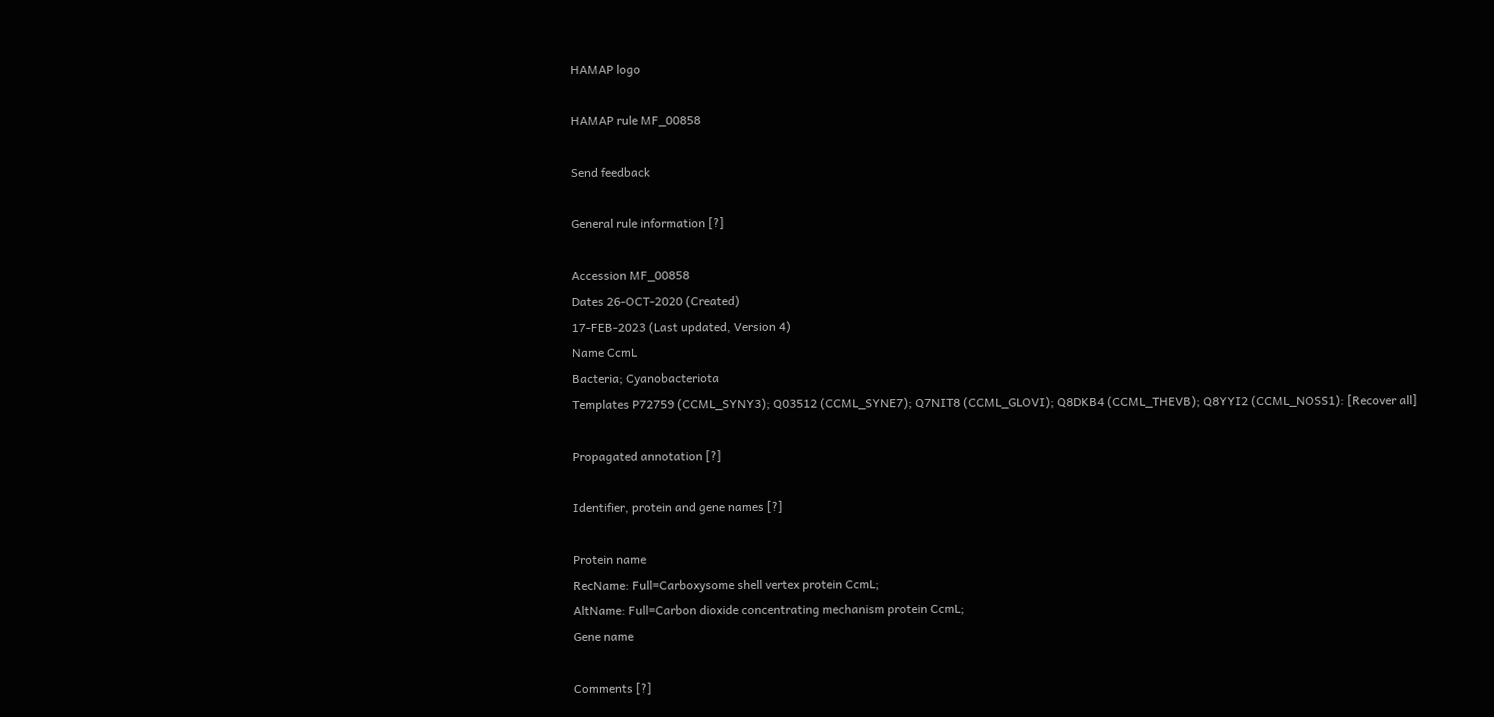HAMAP logo

HAMAP rule MF_00858

Send feedback

General rule information [?]

Accession MF_00858
Dates 26-OCT-2020 (Created)
17-FEB-2023 (Last updated, Version 4)
Name CcmL
Bacteria; Cyanobacteriota
Templates P72759 (CCML_SYNY3); Q03512 (CCML_SYNE7); Q7NIT8 (CCML_GLOVI); Q8DKB4 (CCML_THEVB); Q8YYI2 (CCML_NOSS1): [Recover all]

Propagated annotation [?]

Identifier, protein and gene names [?]

Protein name
RecName: Full=Carboxysome shell vertex protein CcmL;
AltName: Full=Carbon dioxide concentrating mechanism protein CcmL;
Gene name

Comments [?]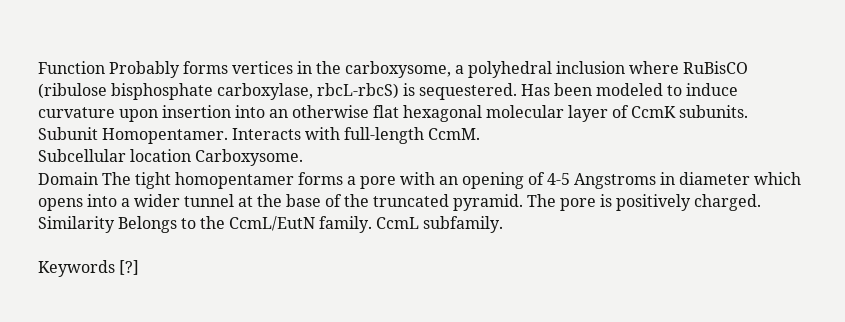Function Probably forms vertices in the carboxysome, a polyhedral inclusion where RuBisCO (ribulose bisphosphate carboxylase, rbcL-rbcS) is sequestered. Has been modeled to induce curvature upon insertion into an otherwise flat hexagonal molecular layer of CcmK subunits.
Subunit Homopentamer. Interacts with full-length CcmM.
Subcellular location Carboxysome.
Domain The tight homopentamer forms a pore with an opening of 4-5 Angstroms in diameter which opens into a wider tunnel at the base of the truncated pyramid. The pore is positively charged.
Similarity Belongs to the CcmL/EutN family. CcmL subfamily.

Keywords [?]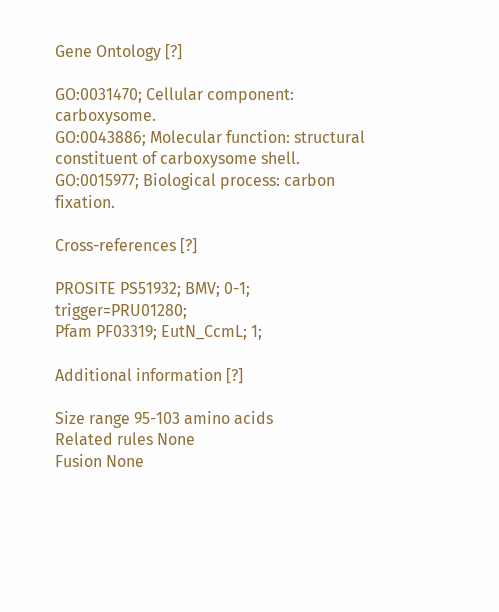Gene Ontology [?]

GO:0031470; Cellular component: carboxysome.
GO:0043886; Molecular function: structural constituent of carboxysome shell.
GO:0015977; Biological process: carbon fixation.

Cross-references [?]

PROSITE PS51932; BMV; 0-1; trigger=PRU01280;
Pfam PF03319; EutN_CcmL; 1;

Additional information [?]

Size range 95-103 amino acids
Related rules None
Fusion None